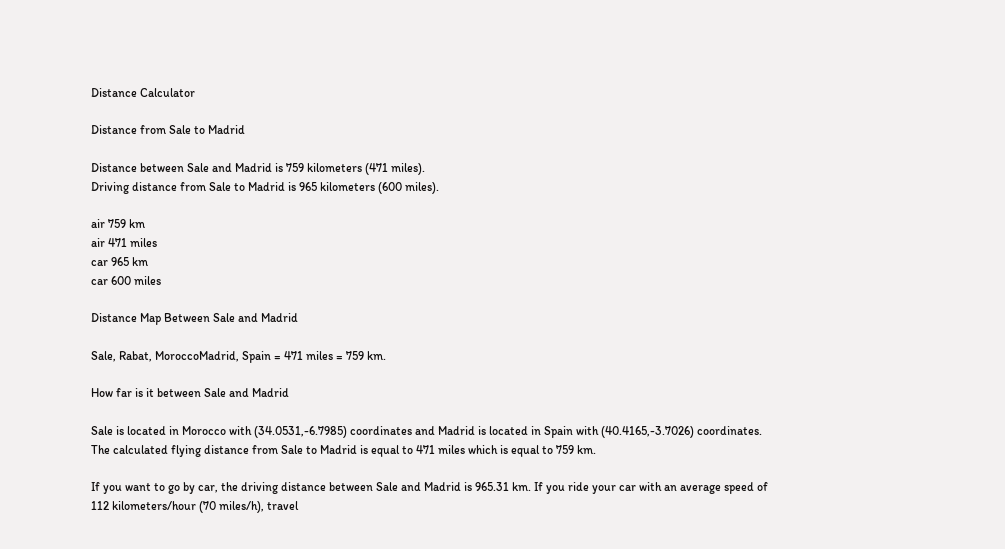Distance Calculator

Distance from Sale to Madrid

Distance between Sale and Madrid is 759 kilometers (471 miles).
Driving distance from Sale to Madrid is 965 kilometers (600 miles).

air 759 km
air 471 miles
car 965 km
car 600 miles

Distance Map Between Sale and Madrid

Sale, Rabat, MoroccoMadrid, Spain = 471 miles = 759 km.

How far is it between Sale and Madrid

Sale is located in Morocco with (34.0531,-6.7985) coordinates and Madrid is located in Spain with (40.4165,-3.7026) coordinates. The calculated flying distance from Sale to Madrid is equal to 471 miles which is equal to 759 km.

If you want to go by car, the driving distance between Sale and Madrid is 965.31 km. If you ride your car with an average speed of 112 kilometers/hour (70 miles/h), travel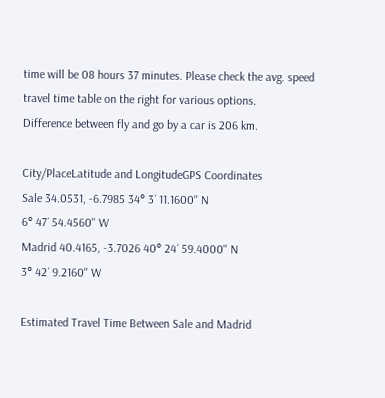time will be 08 hours 37 minutes. Please check the avg. speed travel time table on the right for various options.
Difference between fly and go by a car is 206 km.

City/PlaceLatitude and LongitudeGPS Coordinates
Sale 34.0531, -6.7985 34° 3´ 11.1600'' N
6° 47´ 54.4560'' W
Madrid 40.4165, -3.7026 40° 24´ 59.4000'' N
3° 42´ 9.2160'' W

Estimated Travel Time Between Sale and Madrid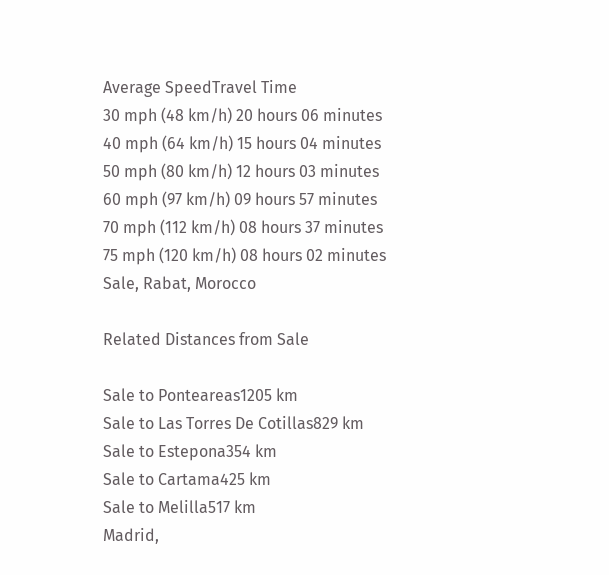Average SpeedTravel Time
30 mph (48 km/h) 20 hours 06 minutes
40 mph (64 km/h) 15 hours 04 minutes
50 mph (80 km/h) 12 hours 03 minutes
60 mph (97 km/h) 09 hours 57 minutes
70 mph (112 km/h) 08 hours 37 minutes
75 mph (120 km/h) 08 hours 02 minutes
Sale, Rabat, Morocco

Related Distances from Sale

Sale to Ponteareas1205 km
Sale to Las Torres De Cotillas829 km
Sale to Estepona354 km
Sale to Cartama425 km
Sale to Melilla517 km
Madrid,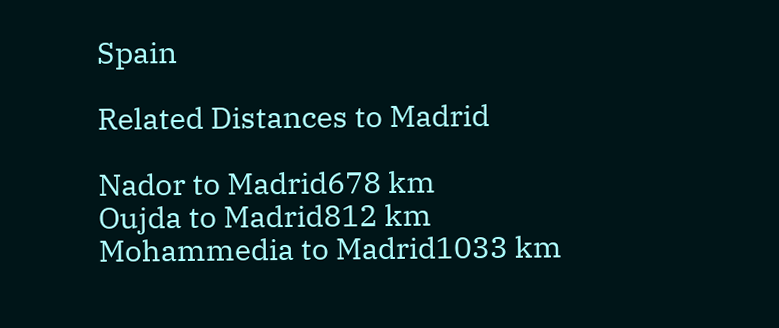Spain

Related Distances to Madrid

Nador to Madrid678 km
Oujda to Madrid812 km
Mohammedia to Madrid1033 km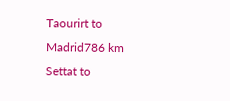Taourirt to Madrid786 km
Settat to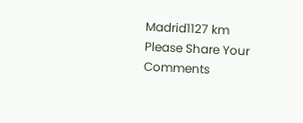Madrid1127 km
Please Share Your Comments